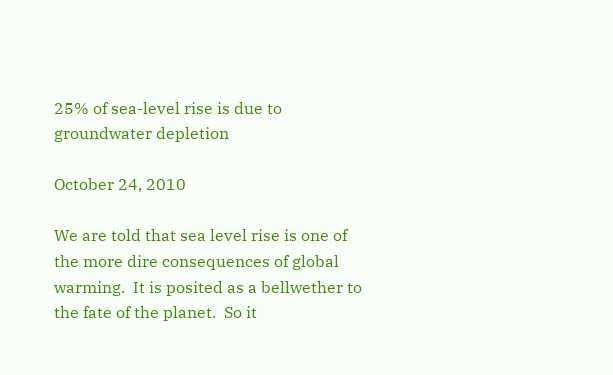25% of sea-level rise is due to groundwater depletion

October 24, 2010

We are told that sea level rise is one of the more dire consequences of global warming.  It is posited as a bellwether to the fate of the planet.  So it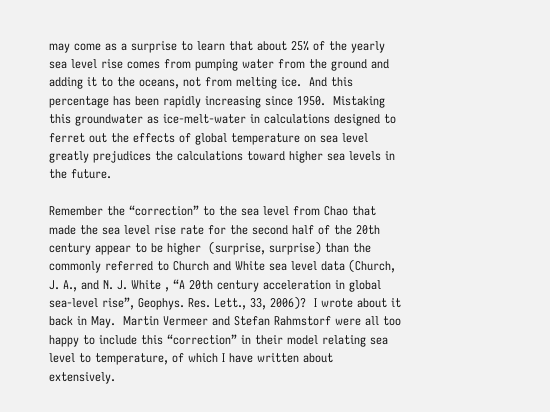may come as a surprise to learn that about 25% of the yearly sea level rise comes from pumping water from the ground and adding it to the oceans, not from melting ice.  And this percentage has been rapidly increasing since 1950.  Mistaking this groundwater as ice-melt-water in calculations designed to ferret out the effects of global temperature on sea level greatly prejudices the calculations toward higher sea levels in the future.

Remember the “correction” to the sea level from Chao that made the sea level rise rate for the second half of the 20th century appear to be higher  (surprise, surprise) than the commonly referred to Church and White sea level data (Church, J. A., and N. J. White , “A 20th century acceleration in global sea-level rise”, Geophys. Res. Lett., 33, 2006)?  I wrote about it back in May.  Martin Vermeer and Stefan Rahmstorf were all too happy to include this “correction” in their model relating sea level to temperature, of which I have written about extensively.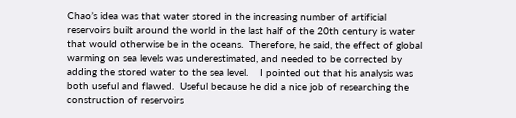Chao’s idea was that water stored in the increasing number of artificial reservoirs built around the world in the last half of the 20th century is water that would otherwise be in the oceans.  Therefore, he said, the effect of global warming on sea levels was underestimated, and needed to be corrected by adding the stored water to the sea level.    I pointed out that his analysis was both useful and flawed.  Useful because he did a nice job of researching the construction of reservoirs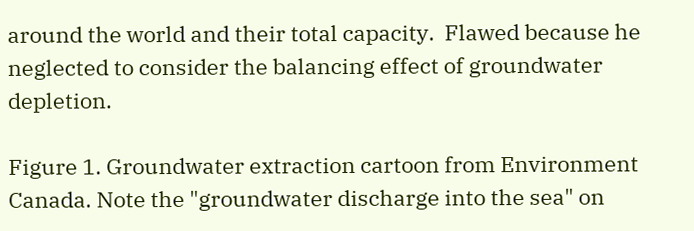around the world and their total capacity.  Flawed because he neglected to consider the balancing effect of groundwater depletion.

Figure 1. Groundwater extraction cartoon from Environment Canada. Note the "groundwater discharge into the sea" on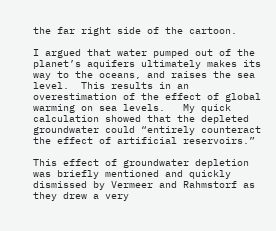the far right side of the cartoon.

I argued that water pumped out of the planet’s aquifers ultimately makes its way to the oceans, and raises the sea level.  This results in an overestimation of the effect of global warming on sea levels.   My quick calculation showed that the depleted groundwater could “entirely counteract the effect of artificial reservoirs.”

This effect of groundwater depletion was briefly mentioned and quickly dismissed by Vermeer and Rahmstorf as they drew a very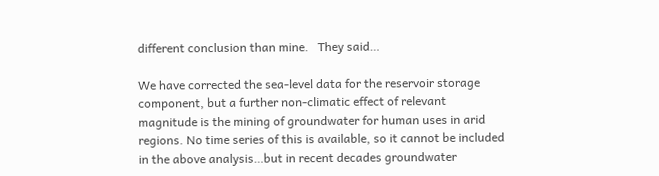different conclusion than mine.   They said…

We have corrected the sea-level data for the reservoir storage component, but a further non-climatic effect of relevant magnitude is the mining of groundwater for human uses in arid regions. No time series of this is available, so it cannot be included in the above analysis…but in recent decades groundwater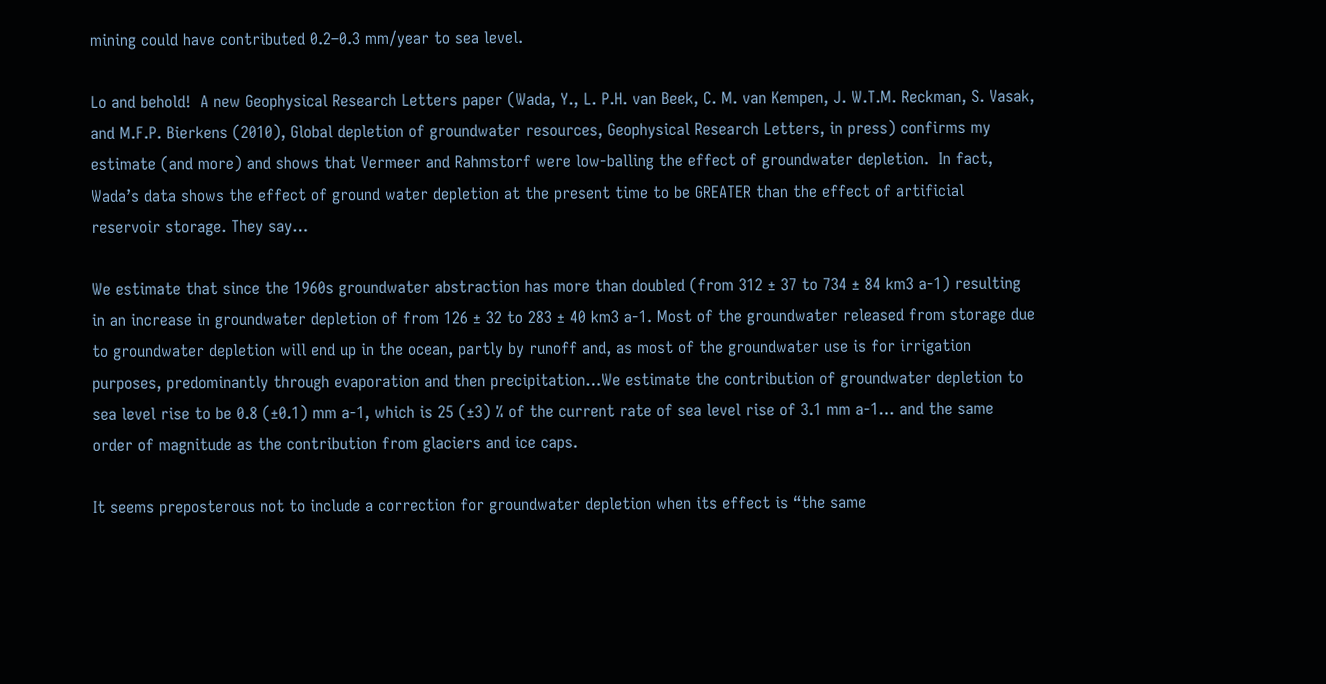mining could have contributed 0.2–0.3 mm/year to sea level.

Lo and behold!  A new Geophysical Research Letters paper (Wada, Y., L. P.H. van Beek, C. M. van Kempen, J. W.T.M. Reckman, S. Vasak, and M.F.P. Bierkens (2010), Global depletion of groundwater resources, Geophysical Research Letters, in press) confirms my estimate (and more) and shows that Vermeer and Rahmstorf were low-balling the effect of groundwater depletion.  In fact, Wada’s data shows the effect of ground water depletion at the present time to be GREATER than the effect of artificial reservoir storage. They say…

We estimate that since the 1960s groundwater abstraction has more than doubled (from 312 ± 37 to 734 ± 84 km3 a-1) resulting in an increase in groundwater depletion of from 126 ± 32 to 283 ± 40 km3 a-1. Most of the groundwater released from storage due to groundwater depletion will end up in the ocean, partly by runoff and, as most of the groundwater use is for irrigation purposes, predominantly through evaporation and then precipitation…We estimate the contribution of groundwater depletion to sea level rise to be 0.8 (±0.1) mm a-1, which is 25 (±3) % of the current rate of sea level rise of 3.1 mm a-1… and the same order of magnitude as the contribution from glaciers and ice caps.

It seems preposterous not to include a correction for groundwater depletion when its effect is “the same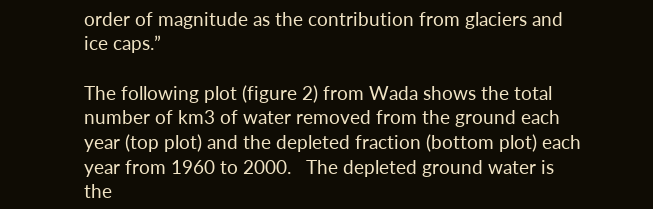order of magnitude as the contribution from glaciers and ice caps.”

The following plot (figure 2) from Wada shows the total number of km3 of water removed from the ground each year (top plot) and the depleted fraction (bottom plot) each year from 1960 to 2000.   The depleted ground water is the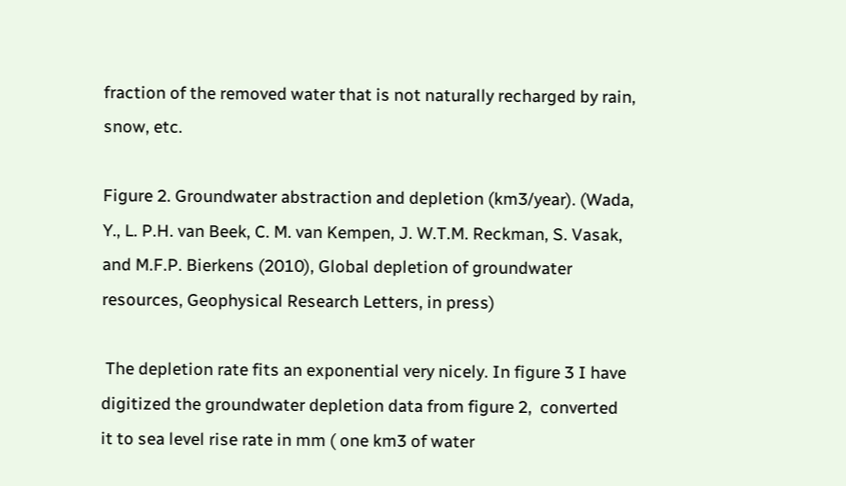fraction of the removed water that is not naturally recharged by rain, snow, etc.

Figure 2. Groundwater abstraction and depletion (km3/year). (Wada, Y., L. P.H. van Beek, C. M. van Kempen, J. W.T.M. Reckman, S. Vasak, and M.F.P. Bierkens (2010), Global depletion of groundwater resources, Geophysical Research Letters, in press)

 The depletion rate fits an exponential very nicely. In figure 3 I have digitized the groundwater depletion data from figure 2,  converted it to sea level rise rate in mm ( one km3 of water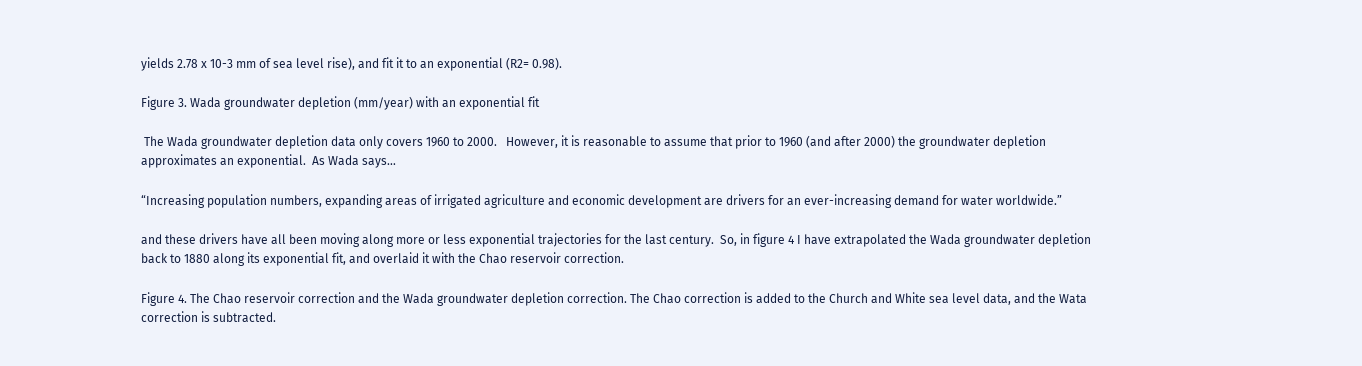yields 2.78 x 10-3 mm of sea level rise), and fit it to an exponential (R2= 0.98).

Figure 3. Wada groundwater depletion (mm/year) with an exponential fit

 The Wada groundwater depletion data only covers 1960 to 2000.   However, it is reasonable to assume that prior to 1960 (and after 2000) the groundwater depletion approximates an exponential.  As Wada says…

“Increasing population numbers, expanding areas of irrigated agriculture and economic development are drivers for an ever-increasing demand for water worldwide.”

and these drivers have all been moving along more or less exponential trajectories for the last century.  So, in figure 4 I have extrapolated the Wada groundwater depletion back to 1880 along its exponential fit, and overlaid it with the Chao reservoir correction.

Figure 4. The Chao reservoir correction and the Wada groundwater depletion correction. The Chao correction is added to the Church and White sea level data, and the Wata correction is subtracted.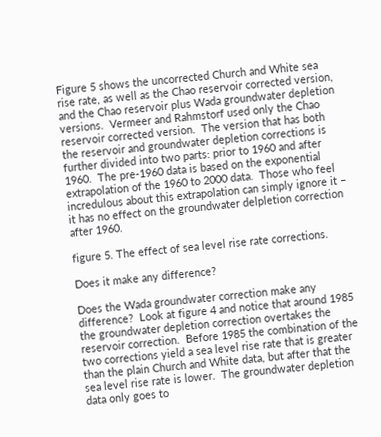Figure 5 shows the uncorrected Church and White sea rise rate, as well as the Chao reservoir corrected version, and the Chao reservoir plus Wada groundwater depletion versions.  Vermeer and Rahmstorf used only the Chao reservoir corrected version.  The version that has both the reservoir and groundwater depletion corrections is further divided into two parts: prior to 1960 and after 1960.  The pre-1960 data is based on the exponential extrapolation of the 1960 to 2000 data.  Those who feel incredulous about this extrapolation can simply ignore it – it has no effect on the groundwater delpletion correction after 1960.

figure 5. The effect of sea level rise rate corrections.

Does it make any difference?

Does the Wada groundwater correction make any difference?  Look at figure 4 and notice that around 1985 the groundwater depletion correction overtakes the reservoir correction.  Before 1985 the combination of the two corrections yield a sea level rise rate that is greater than the plain Church and White data, but after that the sea level rise rate is lower.  The groundwater depletion data only goes to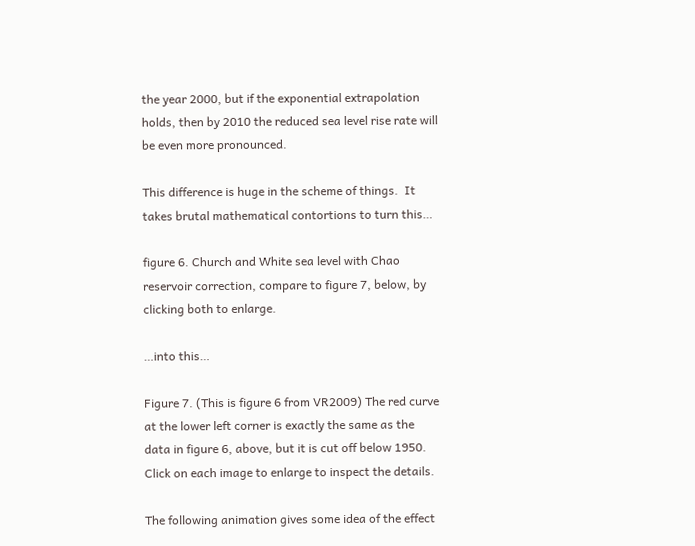the year 2000, but if the exponential extrapolation holds, then by 2010 the reduced sea level rise rate will be even more pronounced.

This difference is huge in the scheme of things.  It takes brutal mathematical contortions to turn this…

figure 6. Church and White sea level with Chao reservoir correction, compare to figure 7, below, by clicking both to enlarge.

…into this…

Figure 7. (This is figure 6 from VR2009) The red curve at the lower left corner is exactly the same as the data in figure 6, above, but it is cut off below 1950. Click on each image to enlarge to inspect the details.

The following animation gives some idea of the effect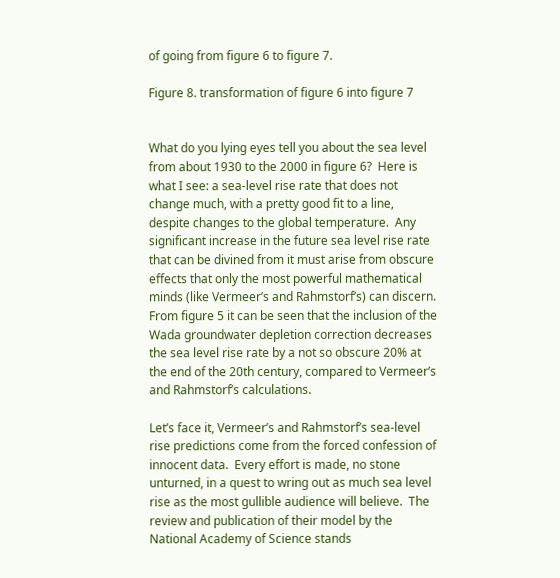of going from figure 6 to figure 7.

Figure 8. transformation of figure 6 into figure 7


What do you lying eyes tell you about the sea level from about 1930 to the 2000 in figure 6?  Here is what I see: a sea-level rise rate that does not change much, with a pretty good fit to a line, despite changes to the global temperature.  Any significant increase in the future sea level rise rate that can be divined from it must arise from obscure effects that only the most powerful mathematical minds (like Vermeer’s and Rahmstorf’s) can discern.  From figure 5 it can be seen that the inclusion of the Wada groundwater depletion correction decreases the sea level rise rate by a not so obscure 20% at the end of the 20th century, compared to Vermeer’s and Rahmstorf’s calculations.

Let’s face it, Vermeer’s and Rahmstorf’s sea-level rise predictions come from the forced confession of innocent data.  Every effort is made, no stone unturned, in a quest to wring out as much sea level rise as the most gullible audience will believe.  The review and publication of their model by the National Academy of Science stands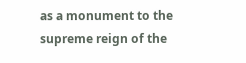as a monument to the supreme reign of the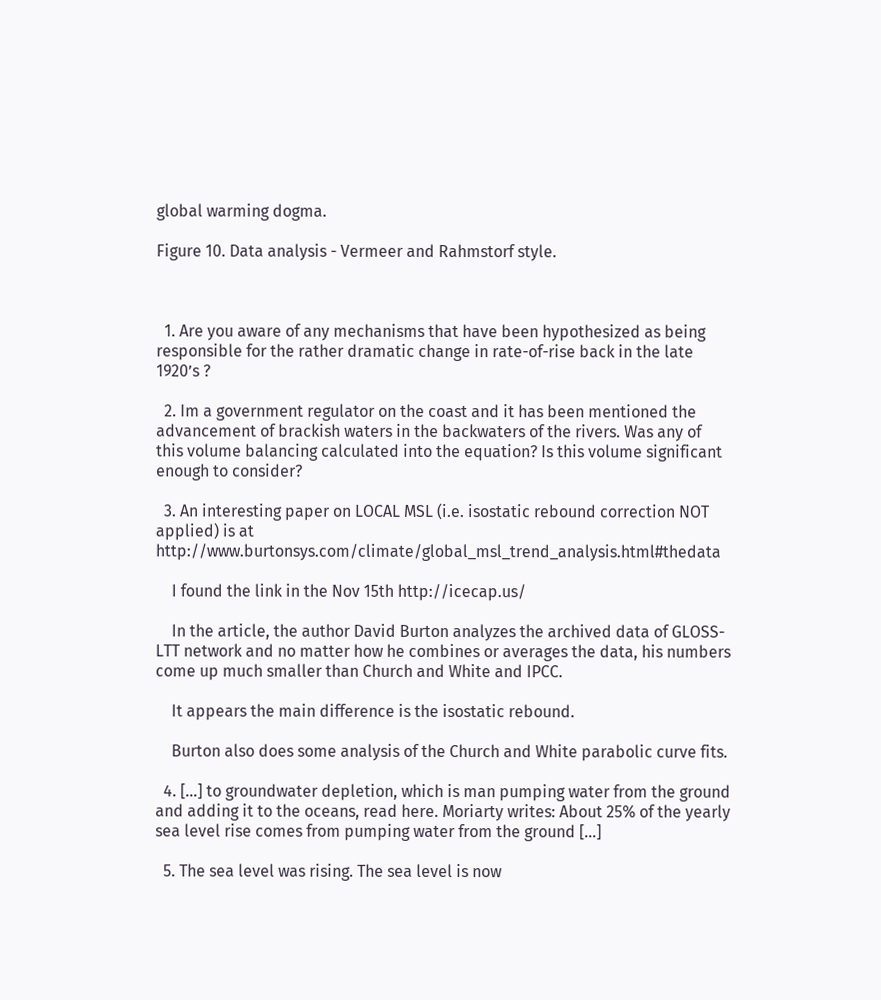global warming dogma.

Figure 10. Data analysis - Vermeer and Rahmstorf style.



  1. Are you aware of any mechanisms that have been hypothesized as being responsible for the rather dramatic change in rate-of-rise back in the late 1920’s ?

  2. Im a government regulator on the coast and it has been mentioned the advancement of brackish waters in the backwaters of the rivers. Was any of this volume balancing calculated into the equation? Is this volume significant enough to consider?

  3. An interesting paper on LOCAL MSL (i.e. isostatic rebound correction NOT applied) is at http://www.burtonsys.com/climate/global_msl_trend_analysis.html#thedata

    I found the link in the Nov 15th http://icecap.us/

    In the article, the author David Burton analyzes the archived data of GLOSS-LTT network and no matter how he combines or averages the data, his numbers come up much smaller than Church and White and IPCC.

    It appears the main difference is the isostatic rebound.

    Burton also does some analysis of the Church and White parabolic curve fits.

  4. […] to groundwater depletion, which is man pumping water from the ground and adding it to the oceans, read here. Moriarty writes: About 25% of the yearly sea level rise comes from pumping water from the ground […]

  5. The sea level was rising. The sea level is now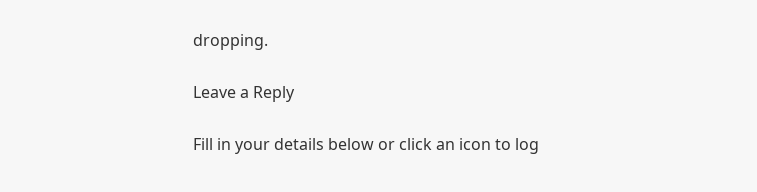dropping.

Leave a Reply

Fill in your details below or click an icon to log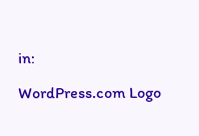in:

WordPress.com Logo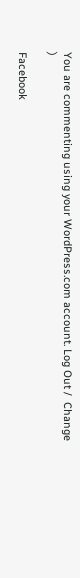You are commenting using your WordPress.com account. Log Out /  Change )

Facebook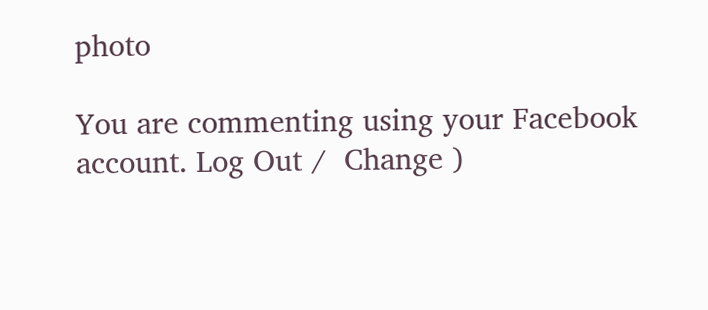photo

You are commenting using your Facebook account. Log Out /  Change )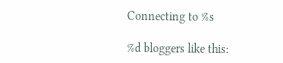Connecting to %s

%d bloggers like this: